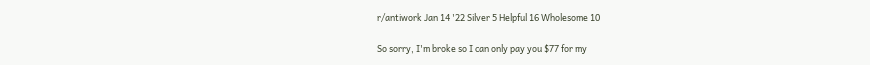r/antiwork Jan 14 '22 Silver 5 Helpful 16 Wholesome 10

So sorry, I'm broke so I can only pay you $77 for my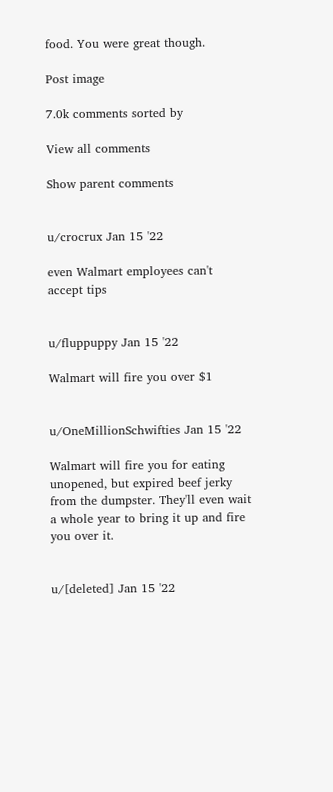food. You were great though.

Post image

7.0k comments sorted by

View all comments

Show parent comments


u/crocrux Jan 15 '22

even Walmart employees can't accept tips


u/fluppuppy Jan 15 '22

Walmart will fire you over $1


u/OneMillionSchwifties Jan 15 '22

Walmart will fire you for eating unopened, but expired beef jerky from the dumpster. They'll even wait a whole year to bring it up and fire you over it.


u/[deleted] Jan 15 '22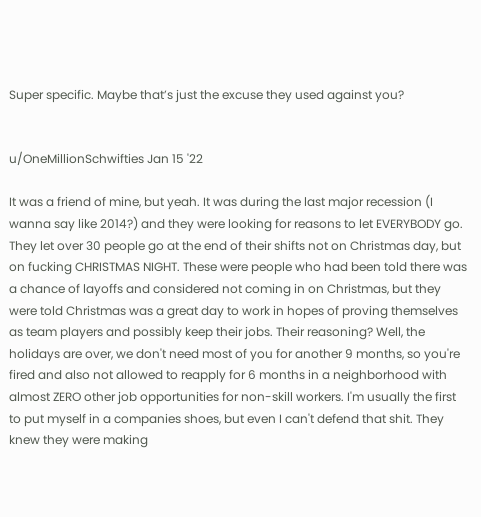Super specific. Maybe that’s just the excuse they used against you?


u/OneMillionSchwifties Jan 15 '22

It was a friend of mine, but yeah. It was during the last major recession (I wanna say like 2014?) and they were looking for reasons to let EVERYBODY go. They let over 30 people go at the end of their shifts not on Christmas day, but on fucking CHRISTMAS NIGHT. These were people who had been told there was a chance of layoffs and considered not coming in on Christmas, but they were told Christmas was a great day to work in hopes of proving themselves as team players and possibly keep their jobs. Their reasoning? Well, the holidays are over, we don't need most of you for another 9 months, so you're fired and also not allowed to reapply for 6 months in a neighborhood with almost ZERO other job opportunities for non-skill workers. I'm usually the first to put myself in a companies shoes, but even I can't defend that shit. They knew they were making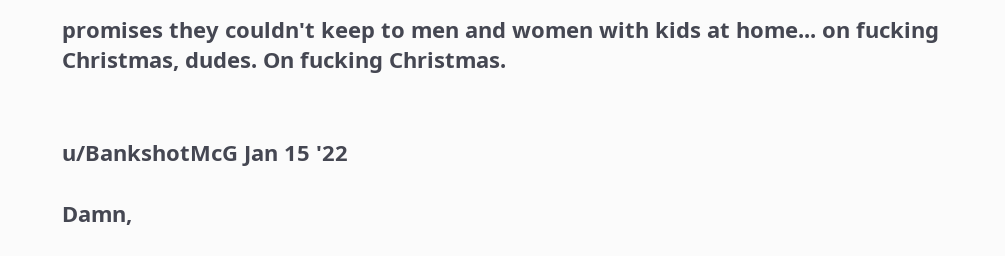promises they couldn't keep to men and women with kids at home... on fucking Christmas, dudes. On fucking Christmas.


u/BankshotMcG Jan 15 '22

Damn,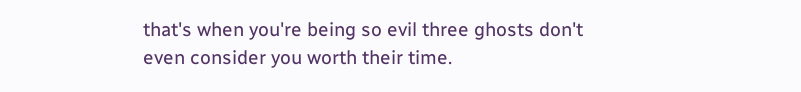that's when you're being so evil three ghosts don't even consider you worth their time.